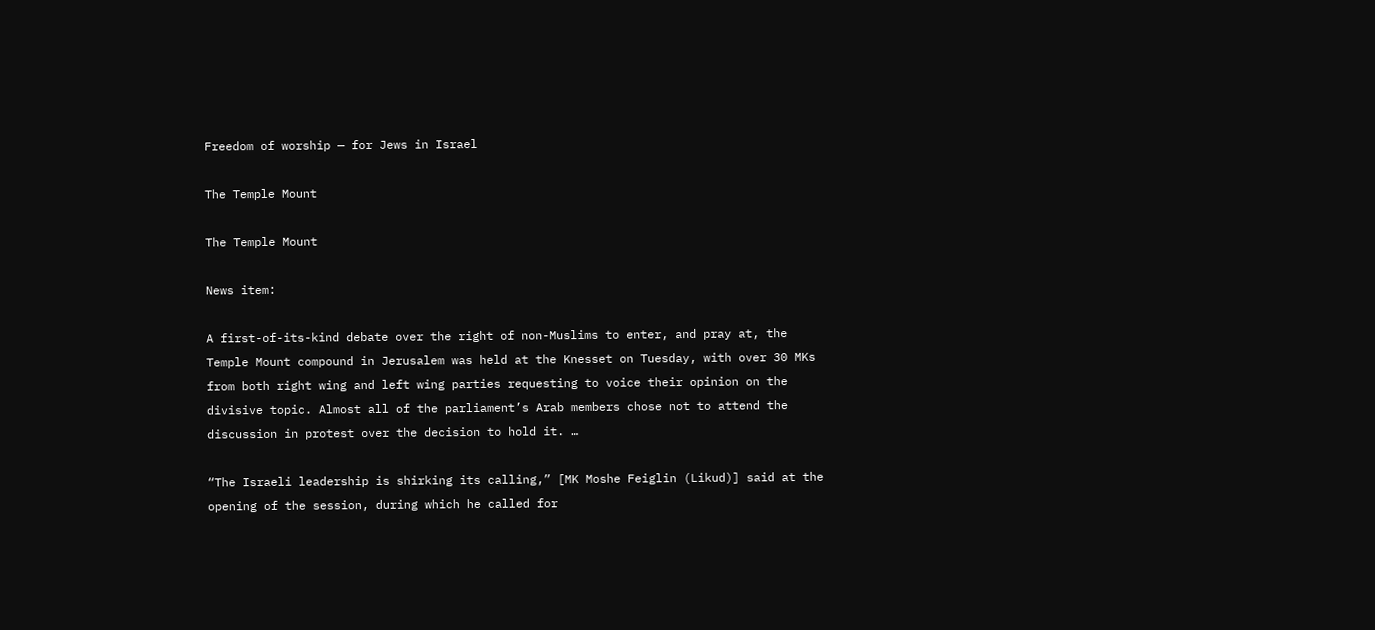Freedom of worship — for Jews in Israel

The Temple Mount

The Temple Mount

News item:

A first-of-its-kind debate over the right of non-Muslims to enter, and pray at, the Temple Mount compound in Jerusalem was held at the Knesset on Tuesday, with over 30 MKs from both right wing and left wing parties requesting to voice their opinion on the divisive topic. Almost all of the parliament’s Arab members chose not to attend the discussion in protest over the decision to hold it. …

“The Israeli leadership is shirking its calling,” [MK Moshe Feiglin (Likud)] said at the opening of the session, during which he called for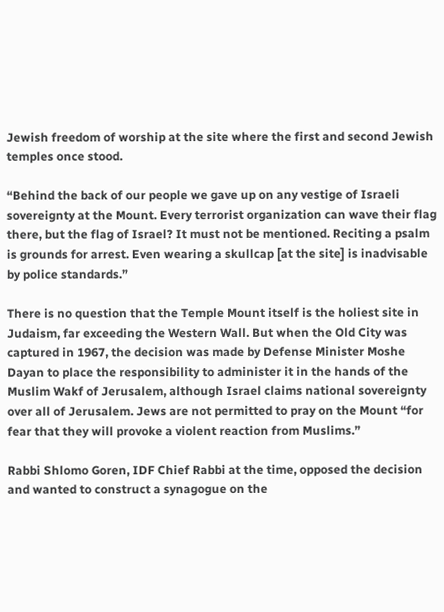Jewish freedom of worship at the site where the first and second Jewish temples once stood.

“Behind the back of our people we gave up on any vestige of Israeli sovereignty at the Mount. Every terrorist organization can wave their flag there, but the flag of Israel? It must not be mentioned. Reciting a psalm is grounds for arrest. Even wearing a skullcap [at the site] is inadvisable by police standards.”

There is no question that the Temple Mount itself is the holiest site in Judaism, far exceeding the Western Wall. But when the Old City was captured in 1967, the decision was made by Defense Minister Moshe Dayan to place the responsibility to administer it in the hands of the Muslim Wakf of Jerusalem, although Israel claims national sovereignty over all of Jerusalem. Jews are not permitted to pray on the Mount “for fear that they will provoke a violent reaction from Muslims.”

Rabbi Shlomo Goren, IDF Chief Rabbi at the time, opposed the decision and wanted to construct a synagogue on the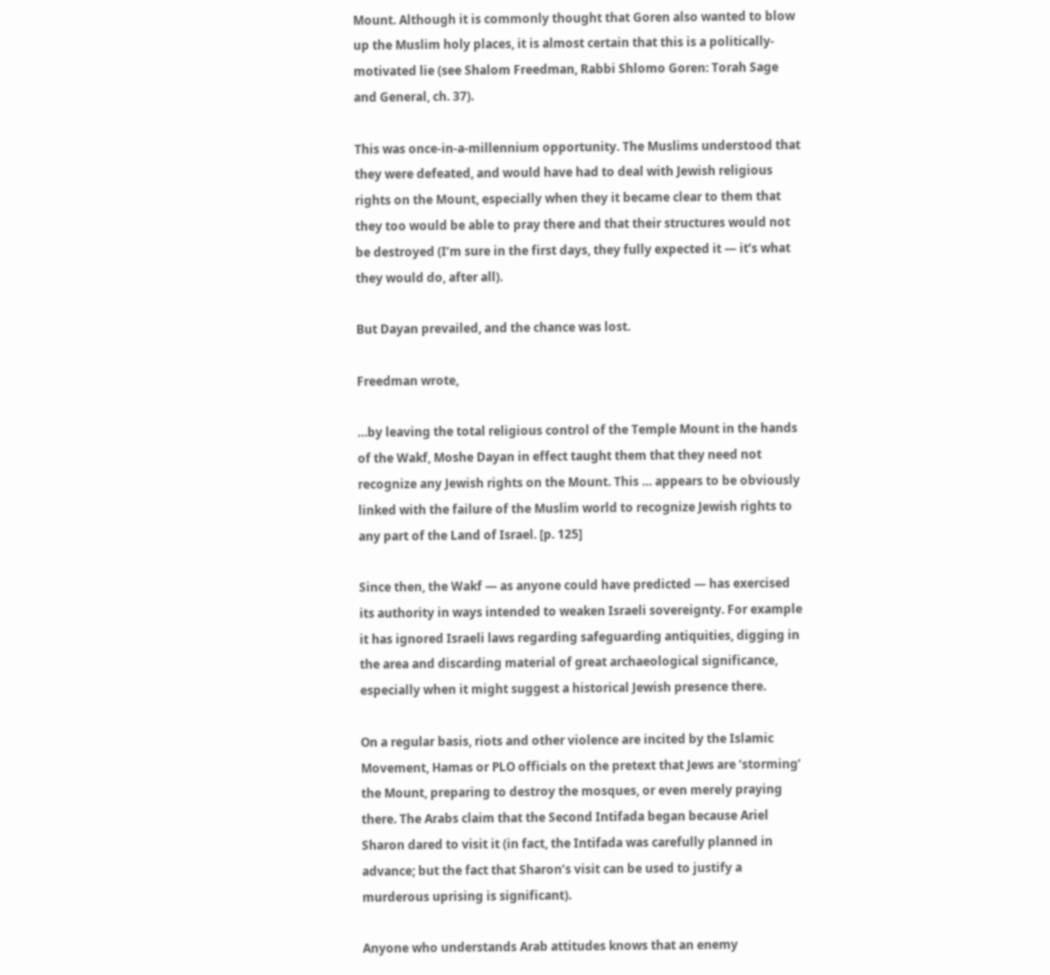Mount. Although it is commonly thought that Goren also wanted to blow up the Muslim holy places, it is almost certain that this is a politically-motivated lie (see Shalom Freedman, Rabbi Shlomo Goren: Torah Sage and General, ch. 37).

This was once-in-a-millennium opportunity. The Muslims understood that they were defeated, and would have had to deal with Jewish religious rights on the Mount, especially when they it became clear to them that they too would be able to pray there and that their structures would not be destroyed (I’m sure in the first days, they fully expected it — it’s what they would do, after all).

But Dayan prevailed, and the chance was lost.

Freedman wrote,

…by leaving the total religious control of the Temple Mount in the hands of the Wakf, Moshe Dayan in effect taught them that they need not recognize any Jewish rights on the Mount. This … appears to be obviously linked with the failure of the Muslim world to recognize Jewish rights to any part of the Land of Israel. [p. 125]

Since then, the Wakf — as anyone could have predicted — has exercised its authority in ways intended to weaken Israeli sovereignty. For example it has ignored Israeli laws regarding safeguarding antiquities, digging in the area and discarding material of great archaeological significance, especially when it might suggest a historical Jewish presence there.

On a regular basis, riots and other violence are incited by the Islamic Movement, Hamas or PLO officials on the pretext that Jews are ‘storming’ the Mount, preparing to destroy the mosques, or even merely praying there. The Arabs claim that the Second Intifada began because Ariel Sharon dared to visit it (in fact, the Intifada was carefully planned in advance; but the fact that Sharon’s visit can be used to justify a murderous uprising is significant).

Anyone who understands Arab attitudes knows that an enemy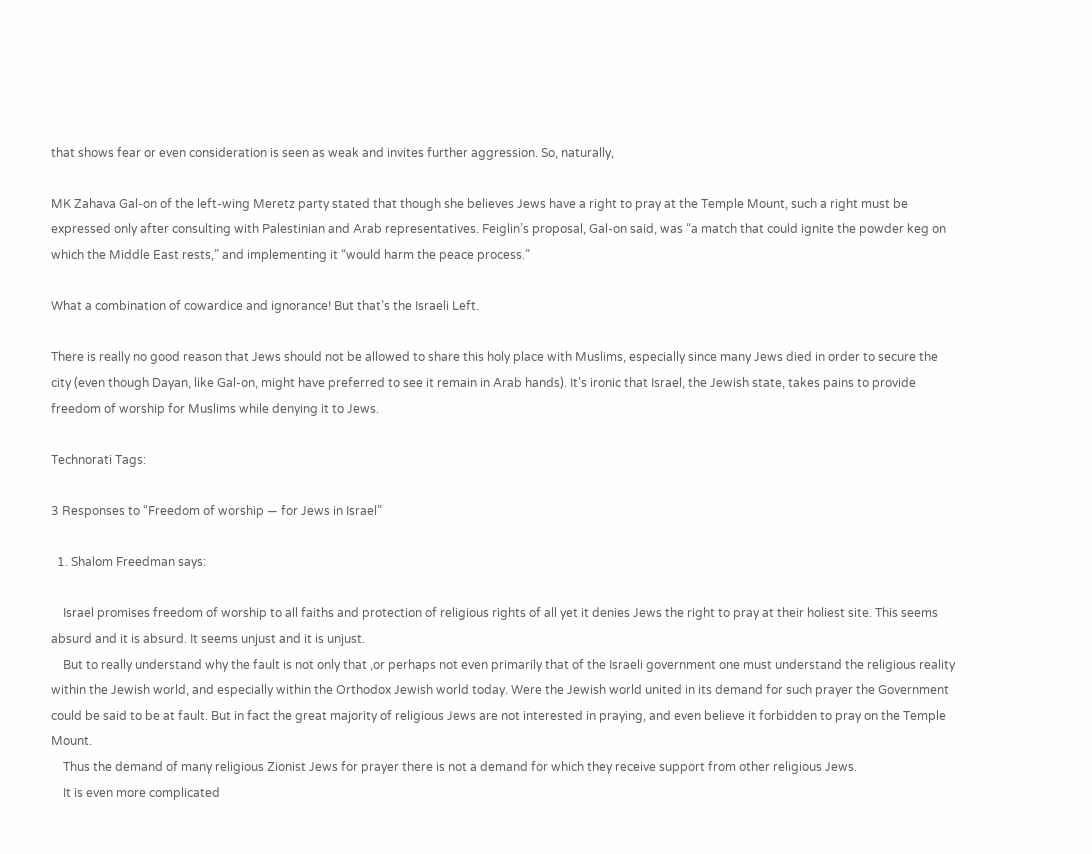that shows fear or even consideration is seen as weak and invites further aggression. So, naturally,

MK Zahava Gal-on of the left-wing Meretz party stated that though she believes Jews have a right to pray at the Temple Mount, such a right must be expressed only after consulting with Palestinian and Arab representatives. Feiglin’s proposal, Gal-on said, was “a match that could ignite the powder keg on which the Middle East rests,” and implementing it “would harm the peace process.”

What a combination of cowardice and ignorance! But that’s the Israeli Left.

There is really no good reason that Jews should not be allowed to share this holy place with Muslims, especially since many Jews died in order to secure the city (even though Dayan, like Gal-on, might have preferred to see it remain in Arab hands). It’s ironic that Israel, the Jewish state, takes pains to provide freedom of worship for Muslims while denying it to Jews.

Technorati Tags:

3 Responses to “Freedom of worship — for Jews in Israel”

  1. Shalom Freedman says:

    Israel promises freedom of worship to all faiths and protection of religious rights of all yet it denies Jews the right to pray at their holiest site. This seems absurd and it is absurd. It seems unjust and it is unjust.
    But to really understand why the fault is not only that ,or perhaps not even primarily that of the Israeli government one must understand the religious reality within the Jewish world, and especially within the Orthodox Jewish world today. Were the Jewish world united in its demand for such prayer the Government could be said to be at fault. But in fact the great majority of religious Jews are not interested in praying, and even believe it forbidden to pray on the Temple Mount.
    Thus the demand of many religious Zionist Jews for prayer there is not a demand for which they receive support from other religious Jews.
    It is even more complicated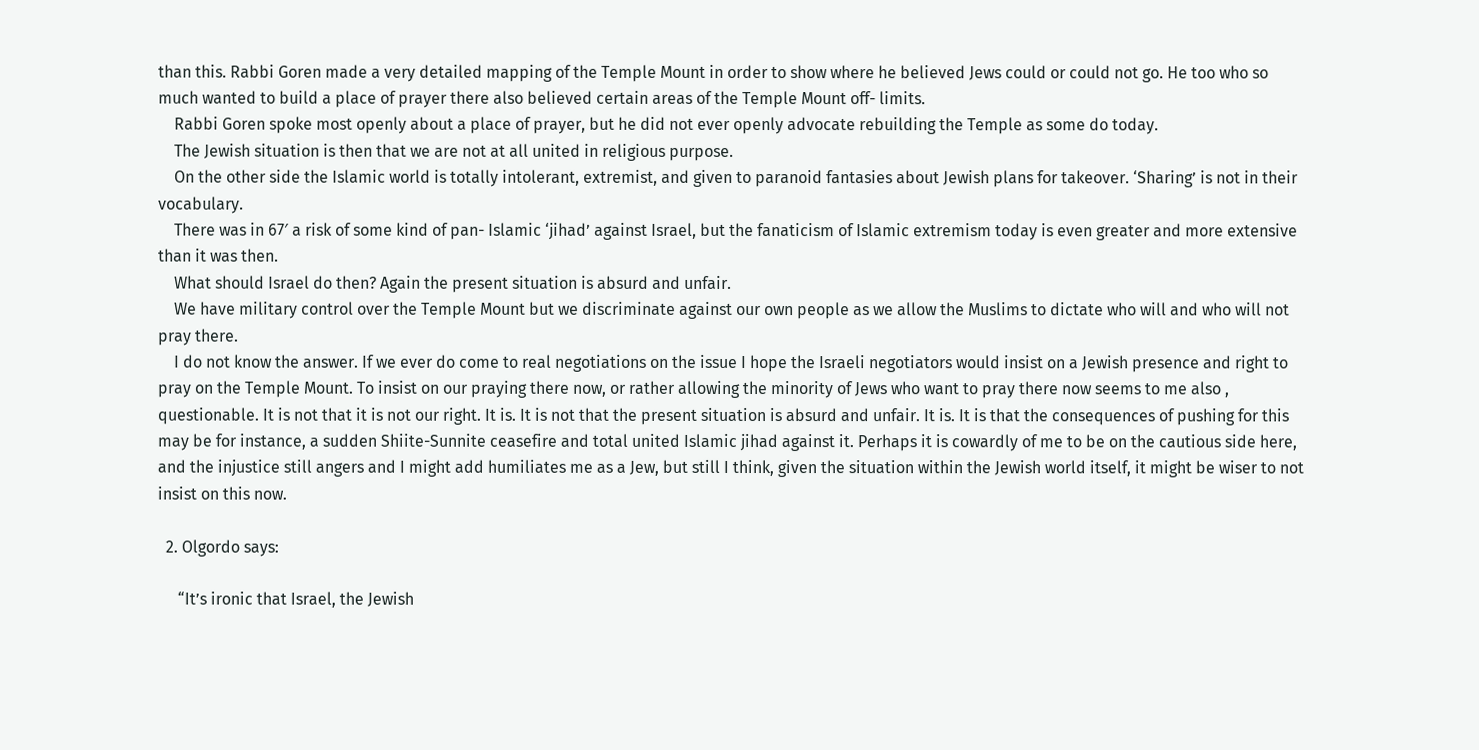than this. Rabbi Goren made a very detailed mapping of the Temple Mount in order to show where he believed Jews could or could not go. He too who so much wanted to build a place of prayer there also believed certain areas of the Temple Mount off- limits.
    Rabbi Goren spoke most openly about a place of prayer, but he did not ever openly advocate rebuilding the Temple as some do today.
    The Jewish situation is then that we are not at all united in religious purpose.
    On the other side the Islamic world is totally intolerant, extremist, and given to paranoid fantasies about Jewish plans for takeover. ‘Sharing’ is not in their vocabulary.
    There was in 67′ a risk of some kind of pan- Islamic ‘jihad’ against Israel, but the fanaticism of Islamic extremism today is even greater and more extensive than it was then.
    What should Israel do then? Again the present situation is absurd and unfair.
    We have military control over the Temple Mount but we discriminate against our own people as we allow the Muslims to dictate who will and who will not pray there.
    I do not know the answer. If we ever do come to real negotiations on the issue I hope the Israeli negotiators would insist on a Jewish presence and right to pray on the Temple Mount. To insist on our praying there now, or rather allowing the minority of Jews who want to pray there now seems to me also , questionable. It is not that it is not our right. It is. It is not that the present situation is absurd and unfair. It is. It is that the consequences of pushing for this may be for instance, a sudden Shiite-Sunnite ceasefire and total united Islamic jihad against it. Perhaps it is cowardly of me to be on the cautious side here, and the injustice still angers and I might add humiliates me as a Jew, but still I think, given the situation within the Jewish world itself, it might be wiser to not insist on this now.

  2. Olgordo says:

     “It’s ironic that Israel, the Jewish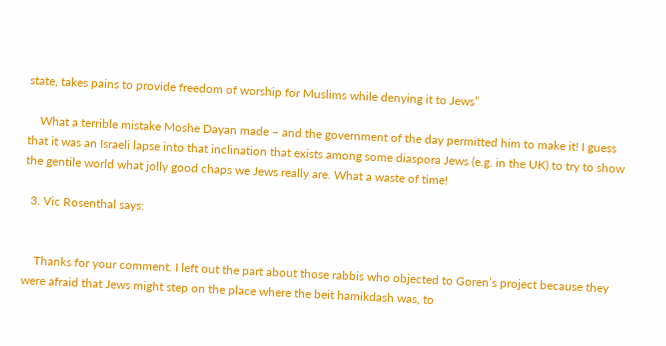state, takes pains to provide freedom of worship for Muslims while denying it to Jews”

    What a terrible mistake Moshe Dayan made – and the government of the day permitted him to make it! I guess that it was an Israeli lapse into that inclination that exists among some diaspora Jews (e.g. in the UK) to try to show the gentile world what jolly good chaps we Jews really are. What a waste of time!

  3. Vic Rosenthal says:


    Thanks for your comment. I left out the part about those rabbis who objected to Goren’s project because they were afraid that Jews might step on the place where the beit hamikdash was, to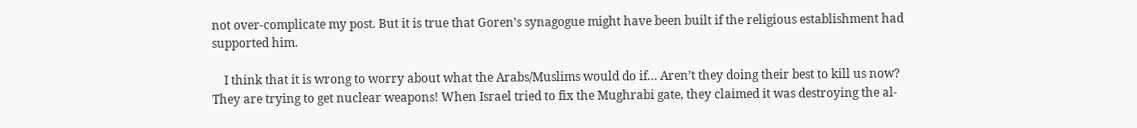not over-complicate my post. But it is true that Goren’s synagogue might have been built if the religious establishment had supported him.

    I think that it is wrong to worry about what the Arabs/Muslims would do if… Aren’t they doing their best to kill us now? They are trying to get nuclear weapons! When Israel tried to fix the Mughrabi gate, they claimed it was destroying the al-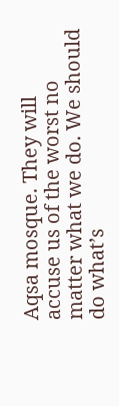Aqsa mosque. They will accuse us of the worst no matter what we do. We should do what’s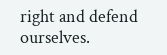right and defend ourselves.